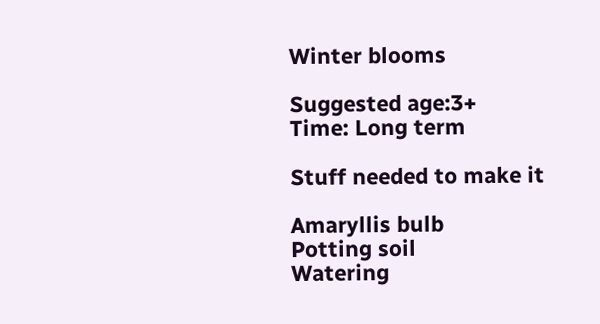Winter blooms

Suggested age:3+
Time: Long term

Stuff needed to make it

Amaryllis bulb
Potting soil
Watering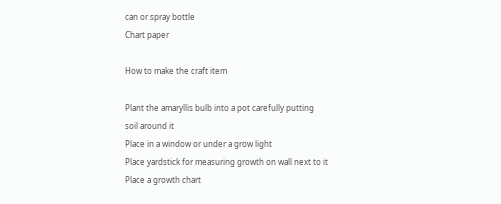can or spray bottle
Chart paper

How to make the craft item

Plant the amaryllis bulb into a pot carefully putting soil around it
Place in a window or under a grow light
Place yardstick for measuring growth on wall next to it
Place a growth chart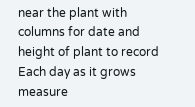near the plant with columns for date and height of plant to record
Each day as it grows measure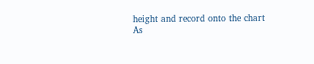height and record onto the chart
As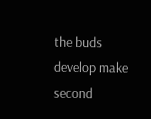the buds develop make second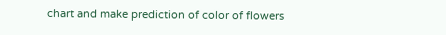chart and make prediction of color of flowers